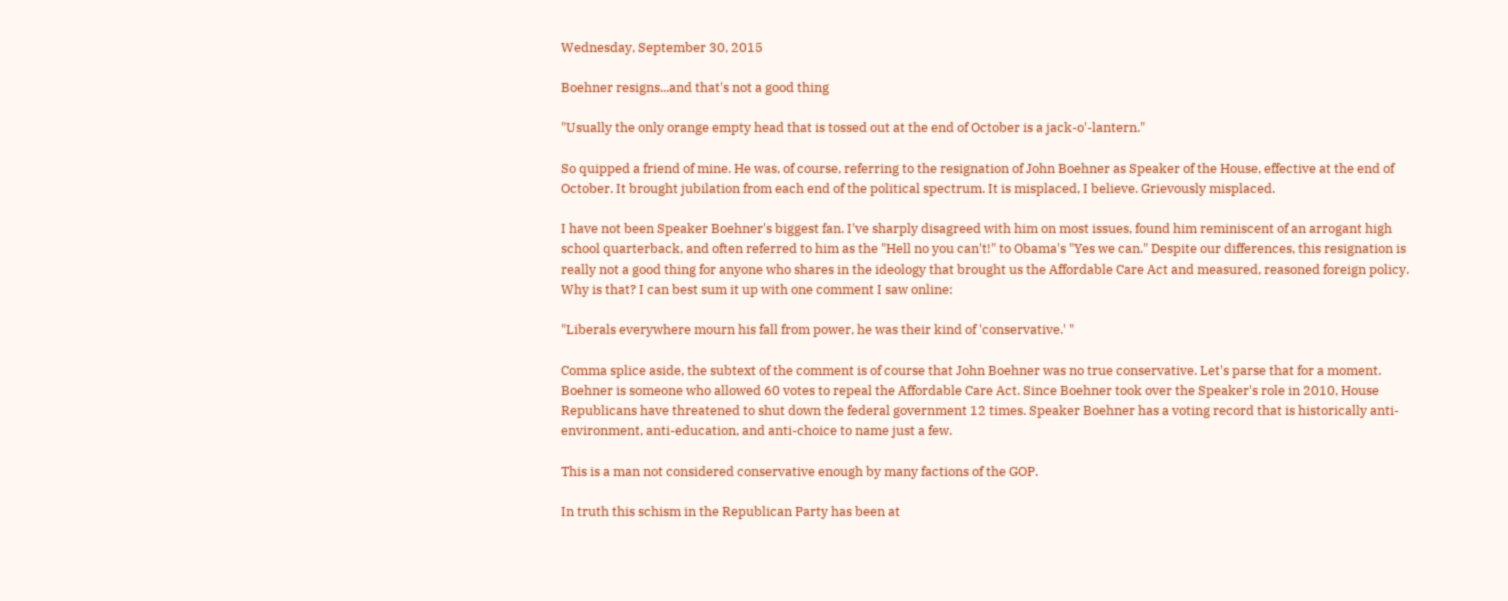Wednesday, September 30, 2015

Boehner resigns...and that's not a good thing

"Usually the only orange empty head that is tossed out at the end of October is a jack-o'-lantern."

So quipped a friend of mine. He was, of course, referring to the resignation of John Boehner as Speaker of the House, effective at the end of October. It brought jubilation from each end of the political spectrum. It is misplaced, I believe. Grievously misplaced.

I have not been Speaker Boehner's biggest fan. I've sharply disagreed with him on most issues, found him reminiscent of an arrogant high school quarterback, and often referred to him as the "Hell no you can't!" to Obama's "Yes we can." Despite our differences, this resignation is really not a good thing for anyone who shares in the ideology that brought us the Affordable Care Act and measured, reasoned foreign policy. Why is that? I can best sum it up with one comment I saw online:

"Liberals everywhere mourn his fall from power, he was their kind of 'conservative.' "

Comma splice aside, the subtext of the comment is of course that John Boehner was no true conservative. Let's parse that for a moment. Boehner is someone who allowed 60 votes to repeal the Affordable Care Act. Since Boehner took over the Speaker's role in 2010, House Republicans have threatened to shut down the federal government 12 times. Speaker Boehner has a voting record that is historically anti-environment, anti-education, and anti-choice to name just a few.

This is a man not considered conservative enough by many factions of the GOP.

In truth this schism in the Republican Party has been at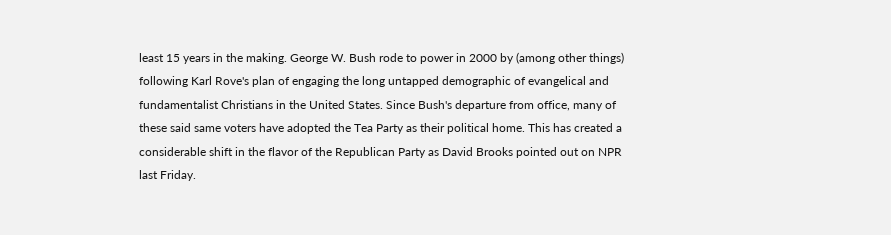least 15 years in the making. George W. Bush rode to power in 2000 by (among other things) following Karl Rove's plan of engaging the long untapped demographic of evangelical and fundamentalist Christians in the United States. Since Bush's departure from office, many of these said same voters have adopted the Tea Party as their political home. This has created a considerable shift in the flavor of the Republican Party as David Brooks pointed out on NPR last Friday.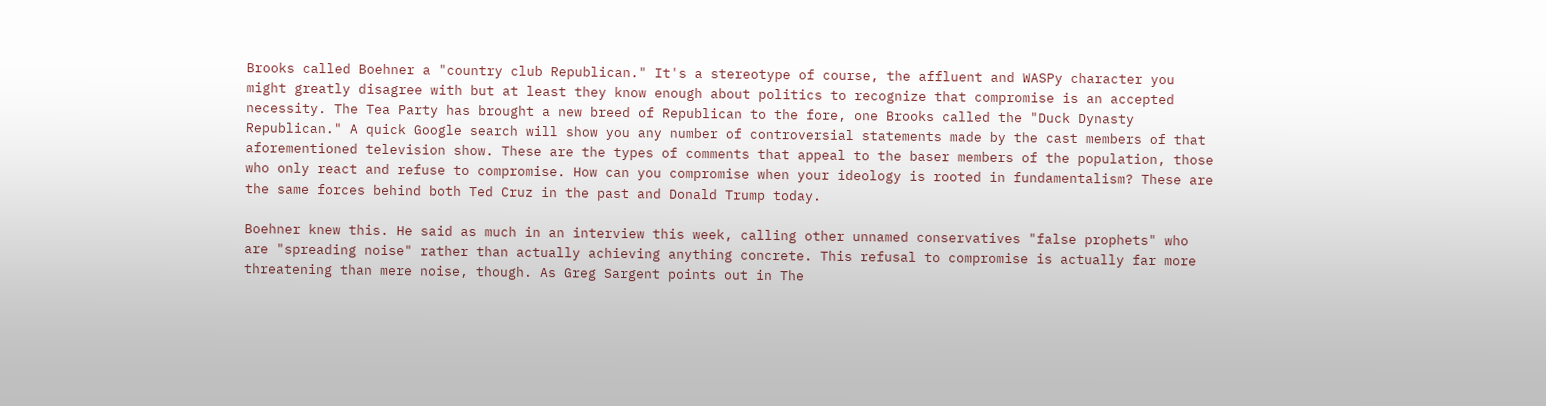Brooks called Boehner a "country club Republican." It's a stereotype of course, the affluent and WASPy character you might greatly disagree with but at least they know enough about politics to recognize that compromise is an accepted necessity. The Tea Party has brought a new breed of Republican to the fore, one Brooks called the "Duck Dynasty Republican." A quick Google search will show you any number of controversial statements made by the cast members of that aforementioned television show. These are the types of comments that appeal to the baser members of the population, those who only react and refuse to compromise. How can you compromise when your ideology is rooted in fundamentalism? These are the same forces behind both Ted Cruz in the past and Donald Trump today.

Boehner knew this. He said as much in an interview this week, calling other unnamed conservatives "false prophets" who are "spreading noise" rather than actually achieving anything concrete. This refusal to compromise is actually far more threatening than mere noise, though. As Greg Sargent points out in The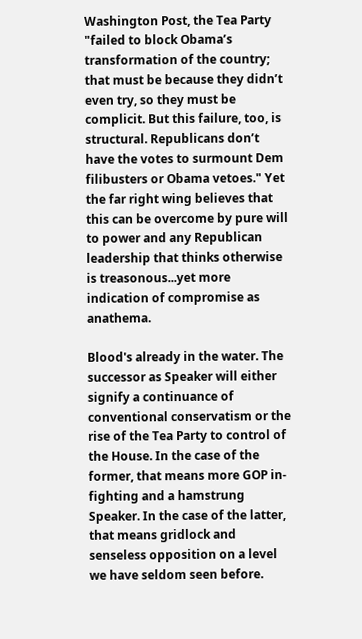Washington Post, the Tea Party "failed to block Obama’s transformation of the country; that must be because they didn’t even try, so they must be complicit. But this failure, too, is structural. Republicans don’t have the votes to surmount Dem filibusters or Obama vetoes." Yet the far right wing believes that this can be overcome by pure will to power and any Republican leadership that thinks otherwise is treasonous...yet more indication of compromise as anathema.

Blood's already in the water. The successor as Speaker will either signify a continuance of conventional conservatism or the rise of the Tea Party to control of the House. In the case of the former, that means more GOP in-fighting and a hamstrung Speaker. In the case of the latter, that means gridlock and senseless opposition on a level we have seldom seen before.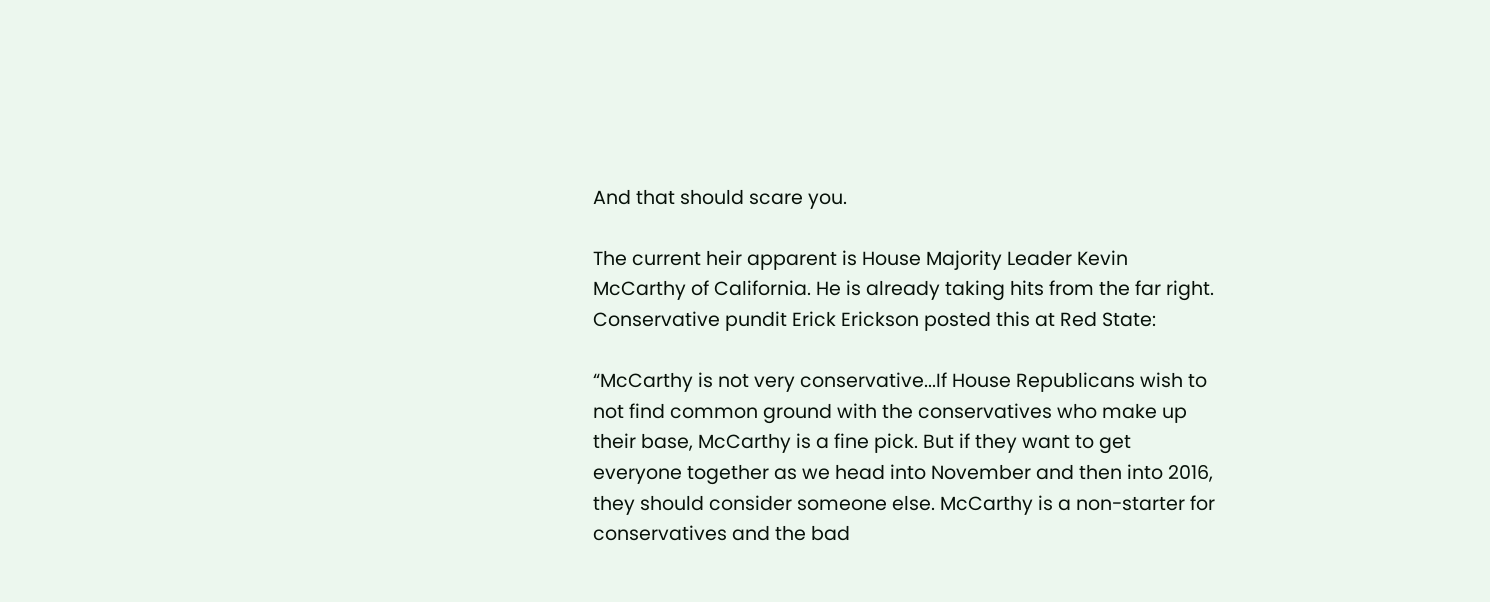And that should scare you.

The current heir apparent is House Majority Leader Kevin McCarthy of California. He is already taking hits from the far right. Conservative pundit Erick Erickson posted this at Red State:

“McCarthy is not very conservative...If House Republicans wish to not find common ground with the conservatives who make up their base, McCarthy is a fine pick. But if they want to get everyone together as we head into November and then into 2016, they should consider someone else. McCarthy is a non-starter for conservatives and the bad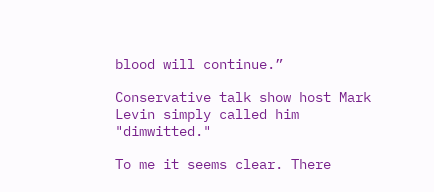blood will continue.”

Conservative talk show host Mark Levin simply called him "dimwitted."

To me it seems clear. There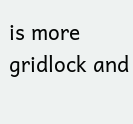is more gridlock and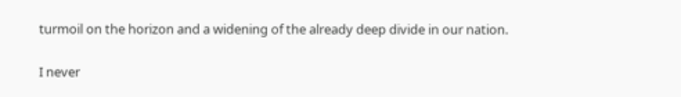turmoil on the horizon and a widening of the already deep divide in our nation.

I never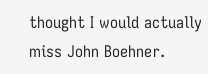thought I would actually miss John Boehner.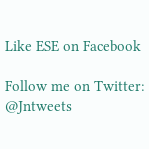Like ESE on Facebook

Follow me on Twitter: @Jntweets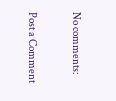No comments:

Post a Comment